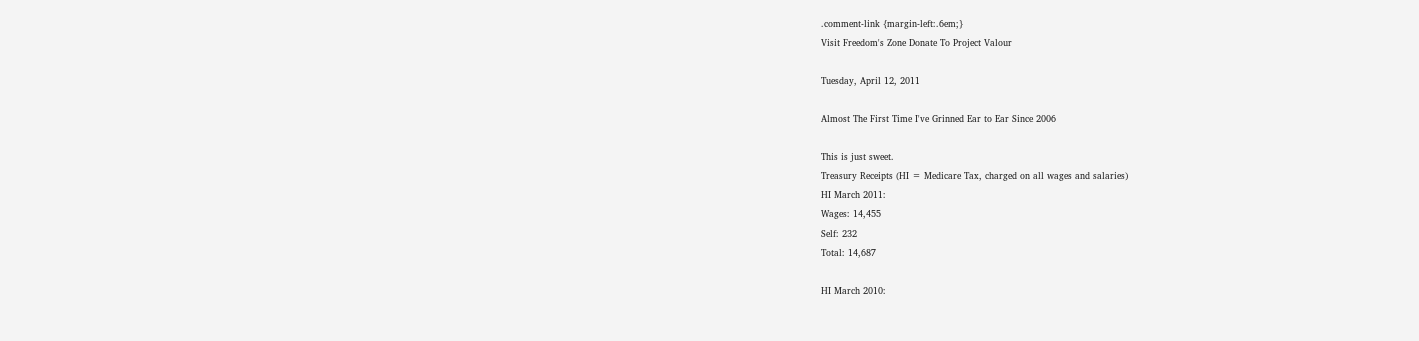.comment-link {margin-left:.6em;}
Visit Freedom's Zone Donate To Project Valour

Tuesday, April 12, 2011

Almost The First Time I've Grinned Ear to Ear Since 2006

This is just sweet.
Treasury Receipts (HI = Medicare Tax, charged on all wages and salaries)
HI March 2011:
Wages: 14,455
Self: 232
Total: 14,687

HI March 2010: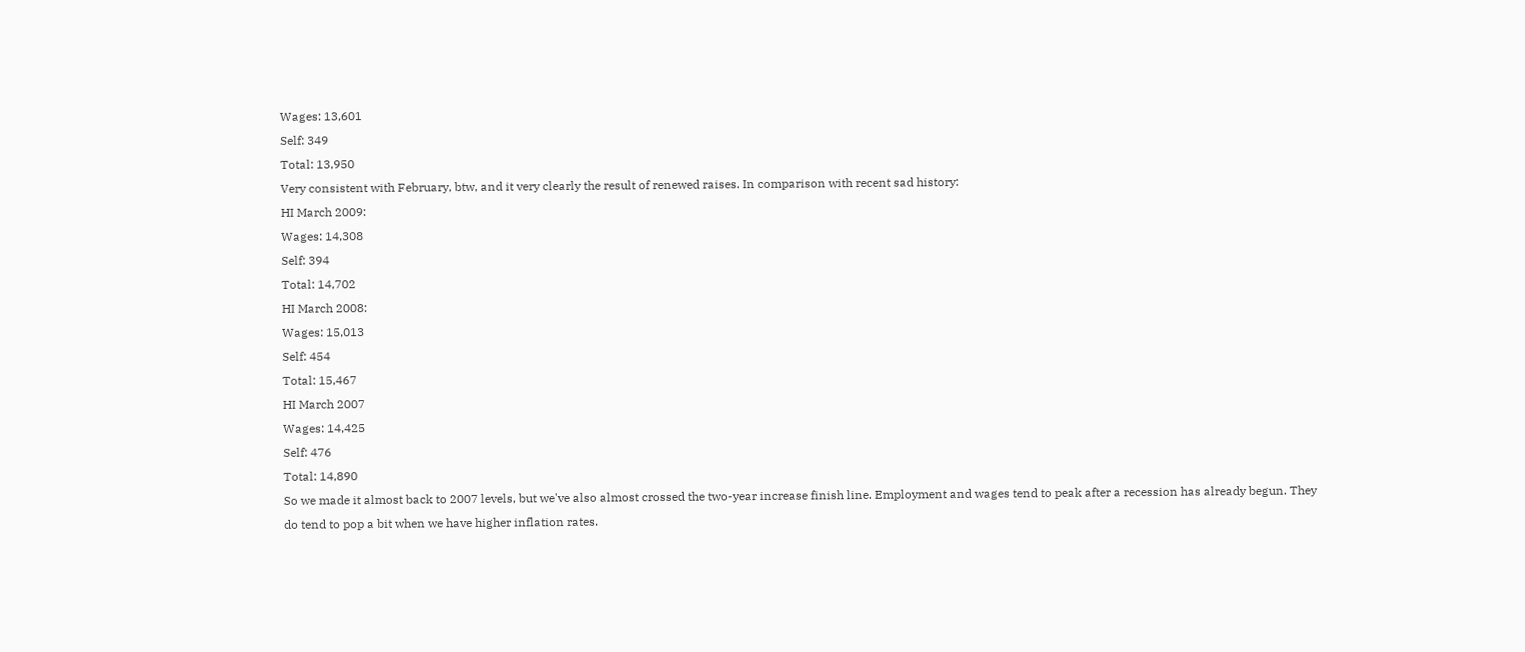Wages: 13,601
Self: 349
Total: 13,950
Very consistent with February, btw, and it very clearly the result of renewed raises. In comparison with recent sad history:
HI March 2009:
Wages: 14,308
Self: 394
Total: 14,702
HI March 2008:
Wages: 15,013
Self: 454
Total: 15,467
HI March 2007
Wages: 14,425
Self: 476
Total: 14,890
So we made it almost back to 2007 levels, but we've also almost crossed the two-year increase finish line. Employment and wages tend to peak after a recession has already begun. They do tend to pop a bit when we have higher inflation rates.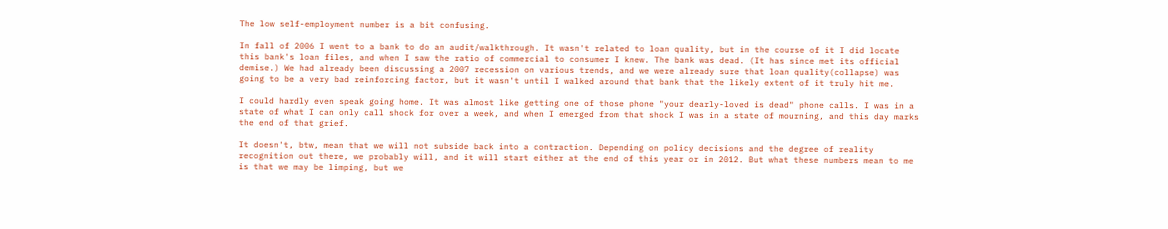The low self-employment number is a bit confusing.

In fall of 2006 I went to a bank to do an audit/walkthrough. It wasn't related to loan quality, but in the course of it I did locate this bank's loan files, and when I saw the ratio of commercial to consumer I knew. The bank was dead. (It has since met its official demise.) We had already been discussing a 2007 recession on various trends, and we were already sure that loan quality(collapse) was going to be a very bad reinforcing factor, but it wasn't until I walked around that bank that the likely extent of it truly hit me.

I could hardly even speak going home. It was almost like getting one of those phone "your dearly-loved is dead" phone calls. I was in a state of what I can only call shock for over a week, and when I emerged from that shock I was in a state of mourning, and this day marks the end of that grief.

It doesn't, btw, mean that we will not subside back into a contraction. Depending on policy decisions and the degree of reality recognition out there, we probably will, and it will start either at the end of this year or in 2012. But what these numbers mean to me is that we may be limping, but we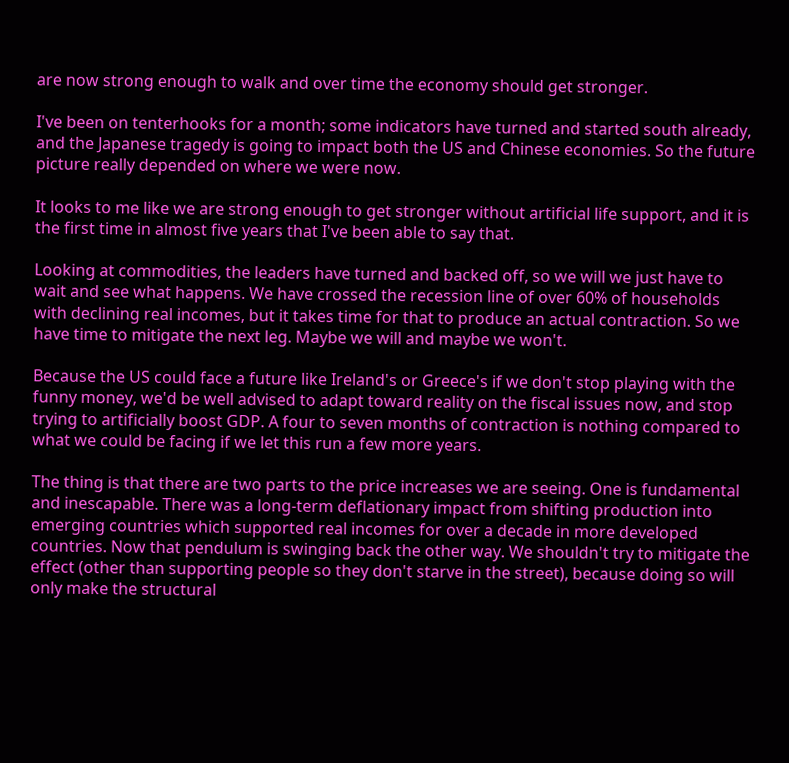are now strong enough to walk and over time the economy should get stronger.

I've been on tenterhooks for a month; some indicators have turned and started south already, and the Japanese tragedy is going to impact both the US and Chinese economies. So the future picture really depended on where we were now.

It looks to me like we are strong enough to get stronger without artificial life support, and it is the first time in almost five years that I've been able to say that.

Looking at commodities, the leaders have turned and backed off, so we will we just have to wait and see what happens. We have crossed the recession line of over 60% of households with declining real incomes, but it takes time for that to produce an actual contraction. So we have time to mitigate the next leg. Maybe we will and maybe we won't.

Because the US could face a future like Ireland's or Greece's if we don't stop playing with the funny money, we'd be well advised to adapt toward reality on the fiscal issues now, and stop trying to artificially boost GDP. A four to seven months of contraction is nothing compared to what we could be facing if we let this run a few more years.

The thing is that there are two parts to the price increases we are seeing. One is fundamental and inescapable. There was a long-term deflationary impact from shifting production into emerging countries which supported real incomes for over a decade in more developed countries. Now that pendulum is swinging back the other way. We shouldn't try to mitigate the effect (other than supporting people so they don't starve in the street), because doing so will only make the structural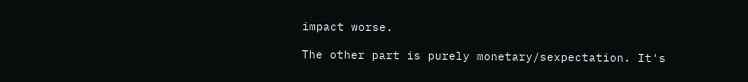impact worse.

The other part is purely monetary/sexpectation. It's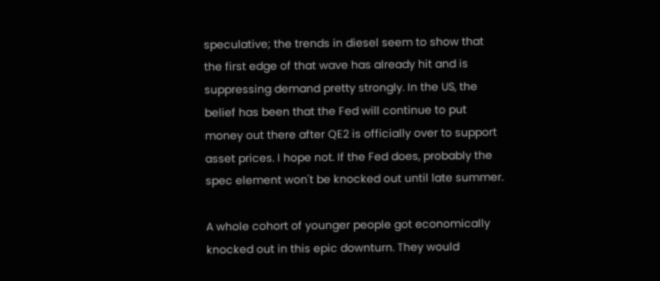speculative; the trends in diesel seem to show that the first edge of that wave has already hit and is suppressing demand pretty strongly. In the US, the belief has been that the Fed will continue to put money out there after QE2 is officially over to support asset prices. I hope not. If the Fed does, probably the spec element won't be knocked out until late summer.

A whole cohort of younger people got economically knocked out in this epic downturn. They would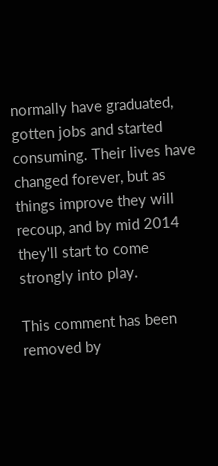normally have graduated, gotten jobs and started consuming. Their lives have changed forever, but as things improve they will recoup, and by mid 2014 they'll start to come strongly into play.

This comment has been removed by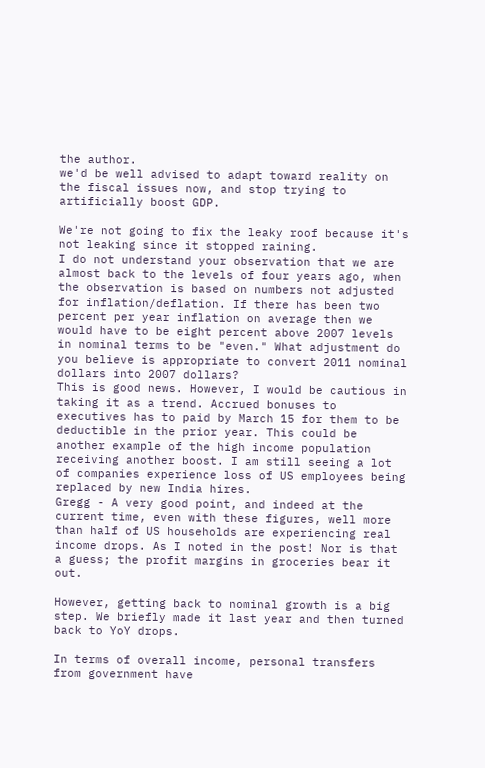the author.
we'd be well advised to adapt toward reality on the fiscal issues now, and stop trying to artificially boost GDP.

We're not going to fix the leaky roof because it's not leaking since it stopped raining.
I do not understand your observation that we are almost back to the levels of four years ago, when the observation is based on numbers not adjusted for inflation/deflation. If there has been two percent per year inflation on average then we would have to be eight percent above 2007 levels in nominal terms to be "even." What adjustment do you believe is appropriate to convert 2011 nominal dollars into 2007 dollars?
This is good news. However, I would be cautious in taking it as a trend. Accrued bonuses to executives has to paid by March 15 for them to be deductible in the prior year. This could be another example of the high income population receiving another boost. I am still seeing a lot of companies experience loss of US employees being replaced by new India hires.
Gregg - A very good point, and indeed at the current time, even with these figures, well more than half of US households are experiencing real income drops. As I noted in the post! Nor is that a guess; the profit margins in groceries bear it out.

However, getting back to nominal growth is a big step. We briefly made it last year and then turned back to YoY drops.

In terms of overall income, personal transfers from government have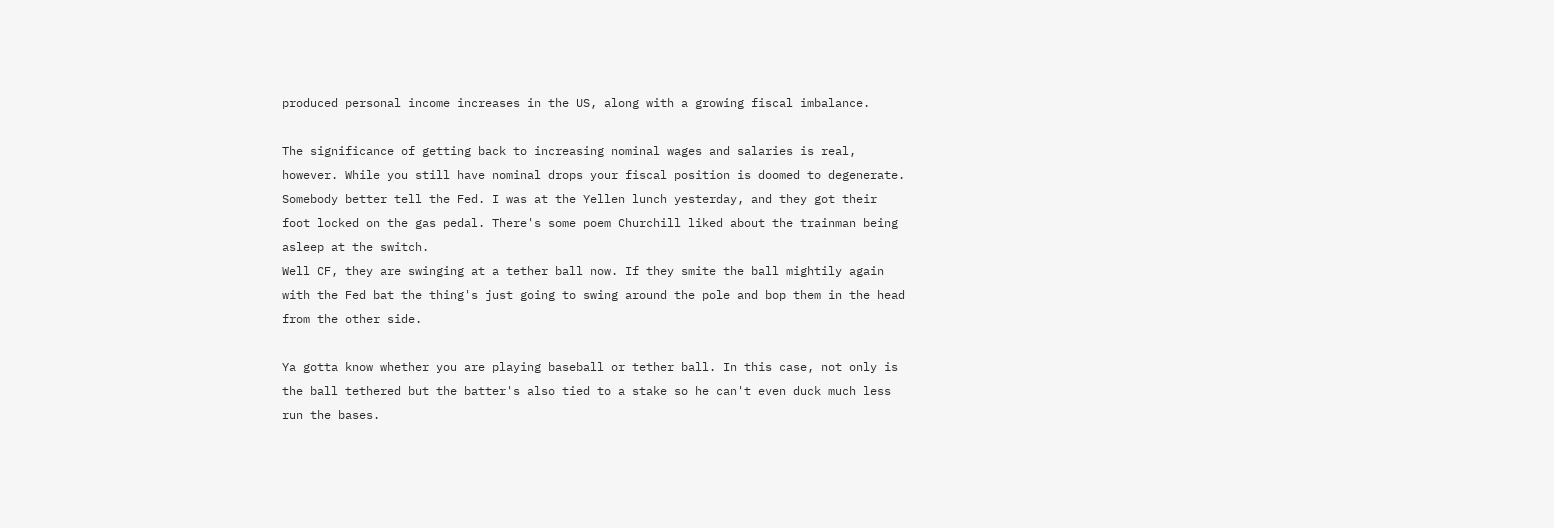produced personal income increases in the US, along with a growing fiscal imbalance.

The significance of getting back to increasing nominal wages and salaries is real, however. While you still have nominal drops your fiscal position is doomed to degenerate.
Somebody better tell the Fed. I was at the Yellen lunch yesterday, and they got their foot locked on the gas pedal. There's some poem Churchill liked about the trainman being asleep at the switch.
Well CF, they are swinging at a tether ball now. If they smite the ball mightily again with the Fed bat the thing's just going to swing around the pole and bop them in the head from the other side.

Ya gotta know whether you are playing baseball or tether ball. In this case, not only is the ball tethered but the batter's also tied to a stake so he can't even duck much less run the bases.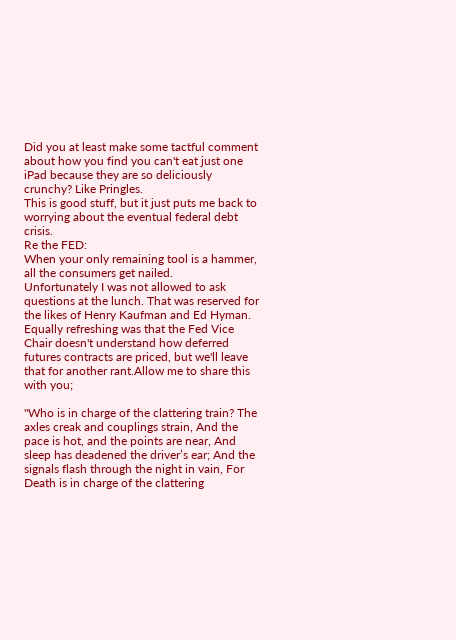Did you at least make some tactful comment about how you find you can't eat just one iPad because they are so deliciously crunchy? Like Pringles.
This is good stuff, but it just puts me back to worrying about the eventual federal debt crisis.
Re the FED:
When your only remaining tool is a hammer, all the consumers get nailed.
Unfortunately I was not allowed to ask questions at the lunch. That was reserved for the likes of Henry Kaufman and Ed Hyman. Equally refreshing was that the Fed Vice Chair doesn't understand how deferred futures contracts are priced, but we'll leave that for another rant.Allow me to share this with you;

"Who is in charge of the clattering train? The axles creak and couplings strain, And the pace is hot, and the points are near, And sleep has deadened the driver’s ear; And the signals flash through the night in vain, For Death is in charge of the clattering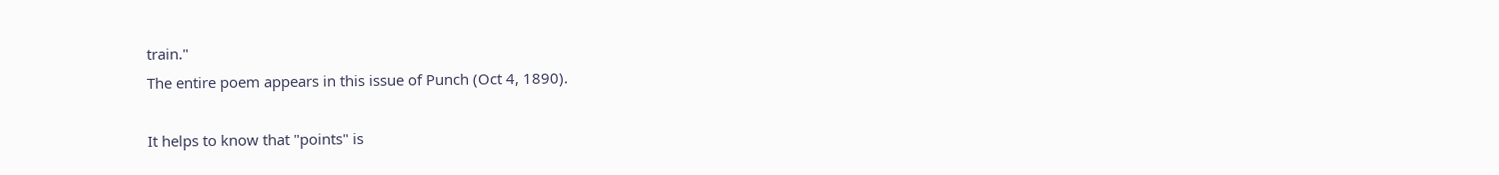train."
The entire poem appears in this issue of Punch (Oct 4, 1890).

It helps to know that "points" is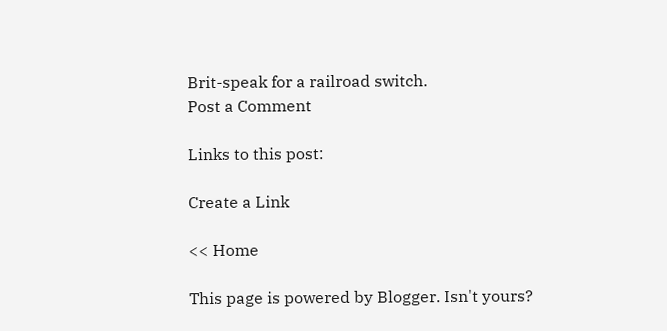Brit-speak for a railroad switch.
Post a Comment

Links to this post:

Create a Link

<< Home

This page is powered by Blogger. Isn't yours?